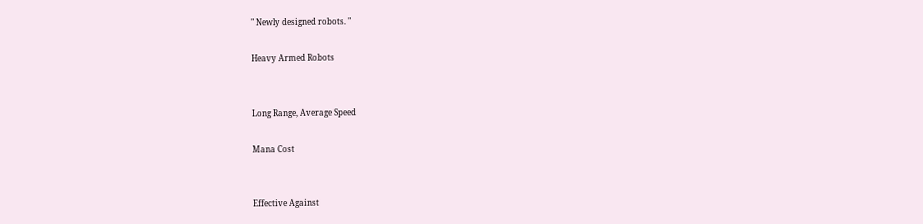" Newly designed robots. "

Heavy Armed Robots


Long Range, Average Speed

Mana Cost


Effective Against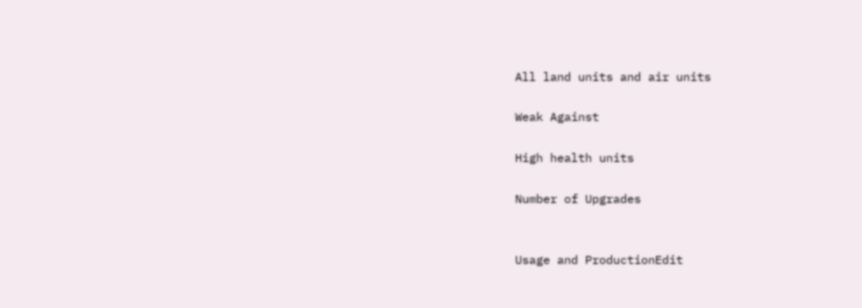All land units and air units

Weak Against

High health units

Number of Upgrades


Usage and ProductionEdit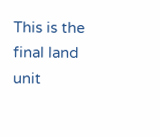This is the final land unit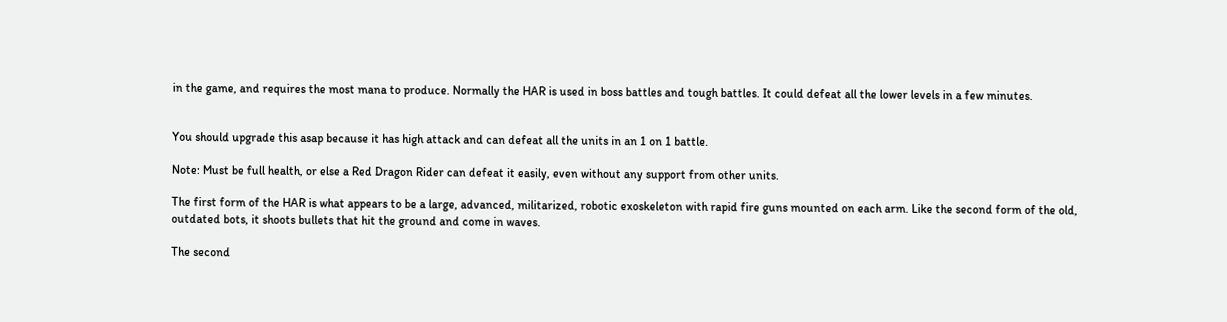in the game, and requires the most mana to produce. Normally the HAR is used in boss battles and tough battles. It could defeat all the lower levels in a few minutes.


You should upgrade this asap because it has high attack and can defeat all the units in an 1 on 1 battle.

Note: Must be full health, or else a Red Dragon Rider can defeat it easily, even without any support from other units.

The first form of the HAR is what appears to be a large, advanced, militarized, robotic exoskeleton with rapid fire guns mounted on each arm. Like the second form of the old, outdated bots, it shoots bullets that hit the ground and come in waves.

The second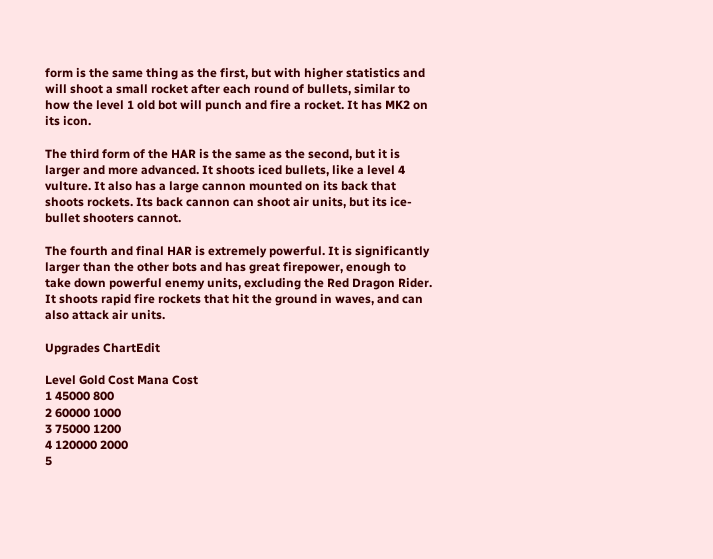form is the same thing as the first, but with higher statistics and will shoot a small rocket after each round of bullets, similar to how the level 1 old bot will punch and fire a rocket. It has MK2 on its icon.

The third form of the HAR is the same as the second, but it is larger and more advanced. It shoots iced bullets, like a level 4 vulture. It also has a large cannon mounted on its back that shoots rockets. Its back cannon can shoot air units, but its ice-bullet shooters cannot.

The fourth and final HAR is extremely powerful. It is significantly larger than the other bots and has great firepower, enough to take down powerful enemy units, excluding the Red Dragon Rider. It shoots rapid fire rockets that hit the ground in waves, and can also attack air units.

Upgrades ChartEdit

Level Gold Cost Mana Cost
1 45000 800
2 60000 1000
3 75000 1200
4 120000 2000
5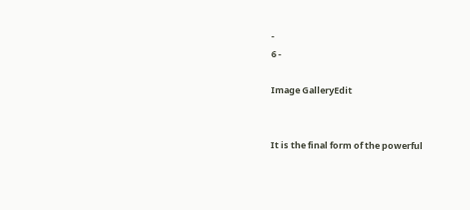-
6 -

Image GalleryEdit


It is the final form of the powerful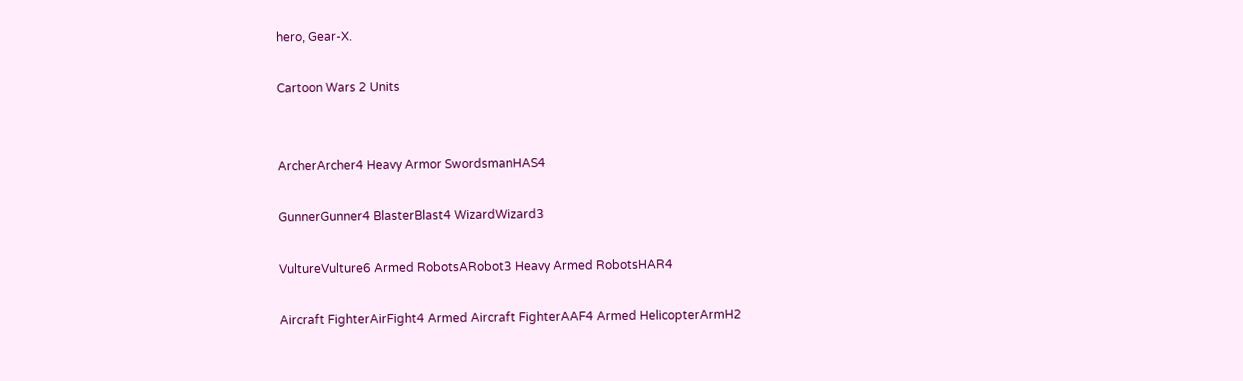hero, Gear-X.

Cartoon Wars 2 Units


ArcherArcher4 Heavy Armor SwordsmanHAS4

GunnerGunner4 BlasterBlast4 WizardWizard3

VultureVulture6 Armed RobotsARobot3 Heavy Armed RobotsHAR4

Aircraft FighterAirFight4 Armed Aircraft FighterAAF4 Armed HelicopterArmH2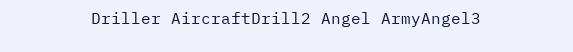Driller AircraftDrill2 Angel ArmyAngel3